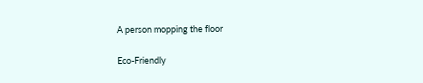A person mopping the floor

Eco-Friendly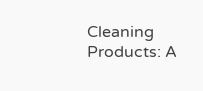Cleaning Products: A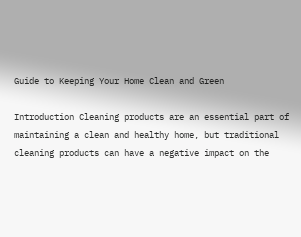Guide to Keeping Your Home Clean and Green

Introduction Cleaning products are an essential part of maintaining a clean and healthy home, but traditional cleaning products can have a negative impact on the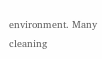environment. Many cleaning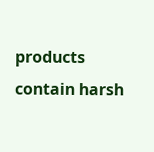products contain harsh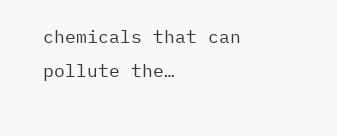chemicals that can pollute the…